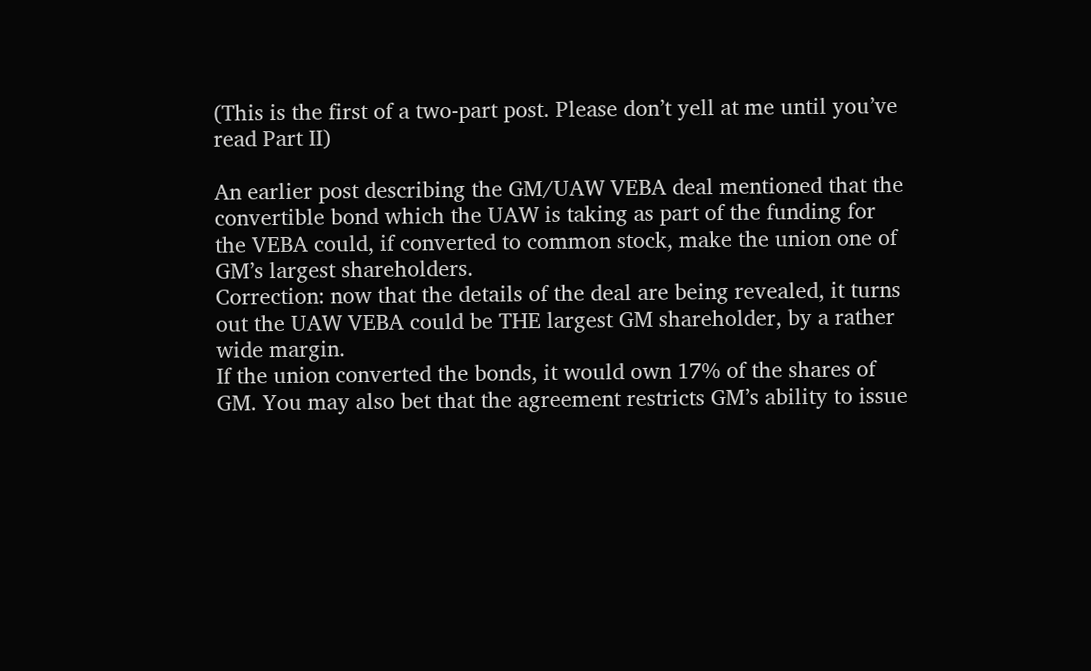(This is the first of a two-part post. Please don’t yell at me until you’ve read Part II)

An earlier post describing the GM/UAW VEBA deal mentioned that the convertible bond which the UAW is taking as part of the funding for the VEBA could, if converted to common stock, make the union one of GM’s largest shareholders.
Correction: now that the details of the deal are being revealed, it turns out the UAW VEBA could be THE largest GM shareholder, by a rather wide margin.
If the union converted the bonds, it would own 17% of the shares of GM. You may also bet that the agreement restricts GM’s ability to issue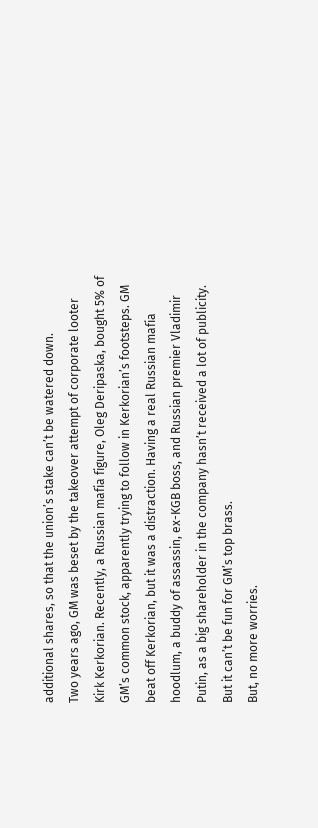additional shares, so that the union’s stake can’t be watered down.
Two years ago, GM was beset by the takeover attempt of corporate looter Kirk Kerkorian. Recently, a Russian mafia figure, Oleg Deripaska, bought 5% of GM’s common stock, apparently trying to follow in Kerkorian’s footsteps. GM beat off Kerkorian, but it was a distraction. Having a real Russian mafia hoodlum, a buddy of assassin, ex-KGB boss, and Russian premier Vladimir Putin, as a big shareholder in the company hasn’t received a lot of publicity. But it can’t be fun for GM’s top brass.
But, no more worries.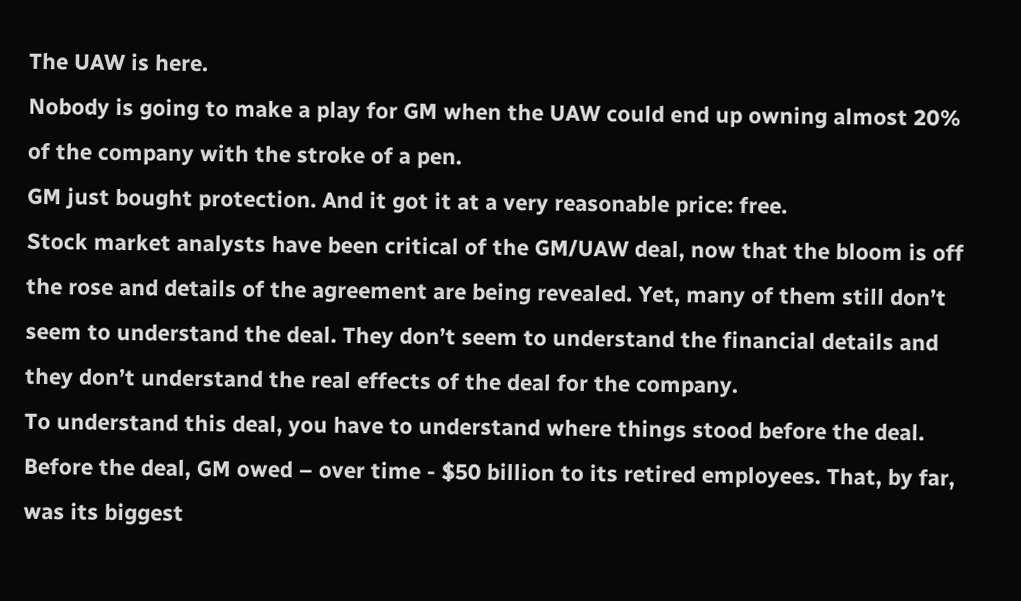The UAW is here.
Nobody is going to make a play for GM when the UAW could end up owning almost 20% of the company with the stroke of a pen.
GM just bought protection. And it got it at a very reasonable price: free.
Stock market analysts have been critical of the GM/UAW deal, now that the bloom is off the rose and details of the agreement are being revealed. Yet, many of them still don’t seem to understand the deal. They don’t seem to understand the financial details and they don’t understand the real effects of the deal for the company.
To understand this deal, you have to understand where things stood before the deal.
Before the deal, GM owed – over time - $50 billion to its retired employees. That, by far, was its biggest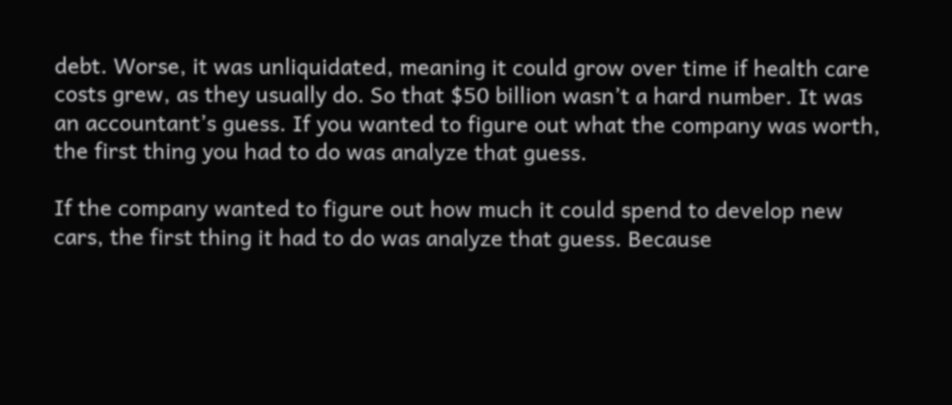debt. Worse, it was unliquidated, meaning it could grow over time if health care costs grew, as they usually do. So that $50 billion wasn’t a hard number. It was an accountant’s guess. If you wanted to figure out what the company was worth, the first thing you had to do was analyze that guess.

If the company wanted to figure out how much it could spend to develop new cars, the first thing it had to do was analyze that guess. Because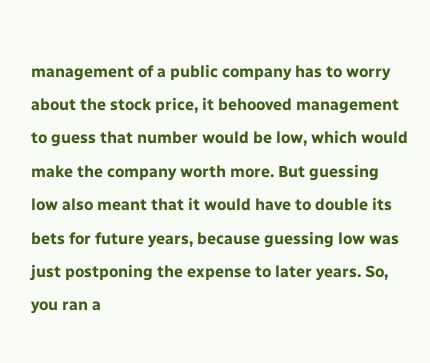management of a public company has to worry about the stock price, it behooved management to guess that number would be low, which would make the company worth more. But guessing low also meant that it would have to double its bets for future years, because guessing low was just postponing the expense to later years. So, you ran a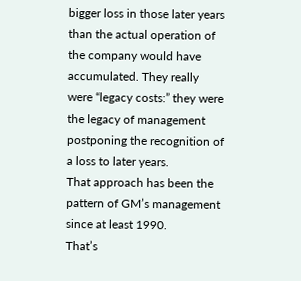bigger loss in those later years than the actual operation of the company would have accumulated. They really were “legacy costs:” they were the legacy of management postponing the recognition of a loss to later years.
That approach has been the pattern of GM’s management since at least 1990.
That’s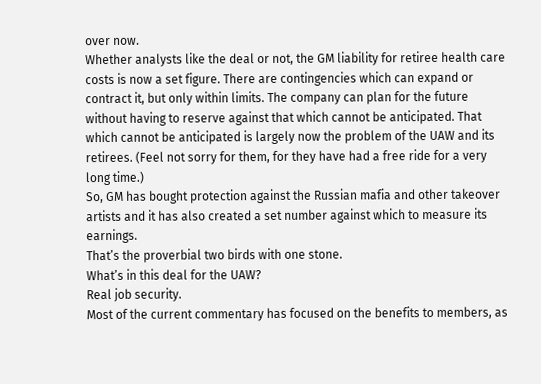over now.
Whether analysts like the deal or not, the GM liability for retiree health care costs is now a set figure. There are contingencies which can expand or contract it, but only within limits. The company can plan for the future without having to reserve against that which cannot be anticipated. That which cannot be anticipated is largely now the problem of the UAW and its retirees. (Feel not sorry for them, for they have had a free ride for a very long time.)
So, GM has bought protection against the Russian mafia and other takeover artists and it has also created a set number against which to measure its earnings.
That’s the proverbial two birds with one stone.
What’s in this deal for the UAW?
Real job security.
Most of the current commentary has focused on the benefits to members, as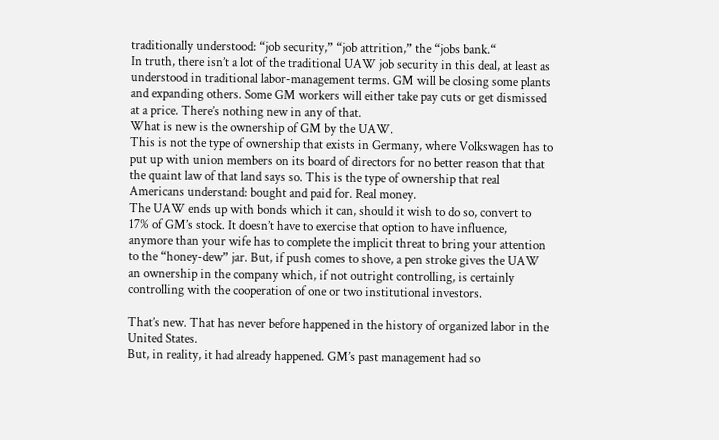traditionally understood: “job security,” “job attrition,” the “jobs bank.“
In truth, there isn’t a lot of the traditional UAW job security in this deal, at least as understood in traditional labor-management terms. GM will be closing some plants and expanding others. Some GM workers will either take pay cuts or get dismissed at a price. There’s nothing new in any of that.
What is new is the ownership of GM by the UAW.
This is not the type of ownership that exists in Germany, where Volkswagen has to put up with union members on its board of directors for no better reason that that the quaint law of that land says so. This is the type of ownership that real Americans understand: bought and paid for. Real money.
The UAW ends up with bonds which it can, should it wish to do so, convert to 17% of GM’s stock. It doesn’t have to exercise that option to have influence, anymore than your wife has to complete the implicit threat to bring your attention to the “honey-dew” jar. But, if push comes to shove, a pen stroke gives the UAW an ownership in the company which, if not outright controlling, is certainly controlling with the cooperation of one or two institutional investors.

That’s new. That has never before happened in the history of organized labor in the United States.
But, in reality, it had already happened. GM’s past management had so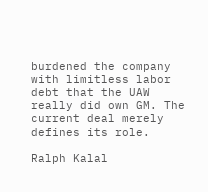burdened the company with limitless labor debt that the UAW really did own GM. The current deal merely defines its role.

Ralph Kalal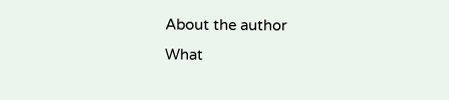About the author
What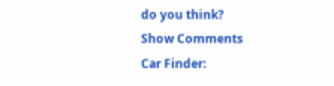do you think?
Show Comments
Car Finder: